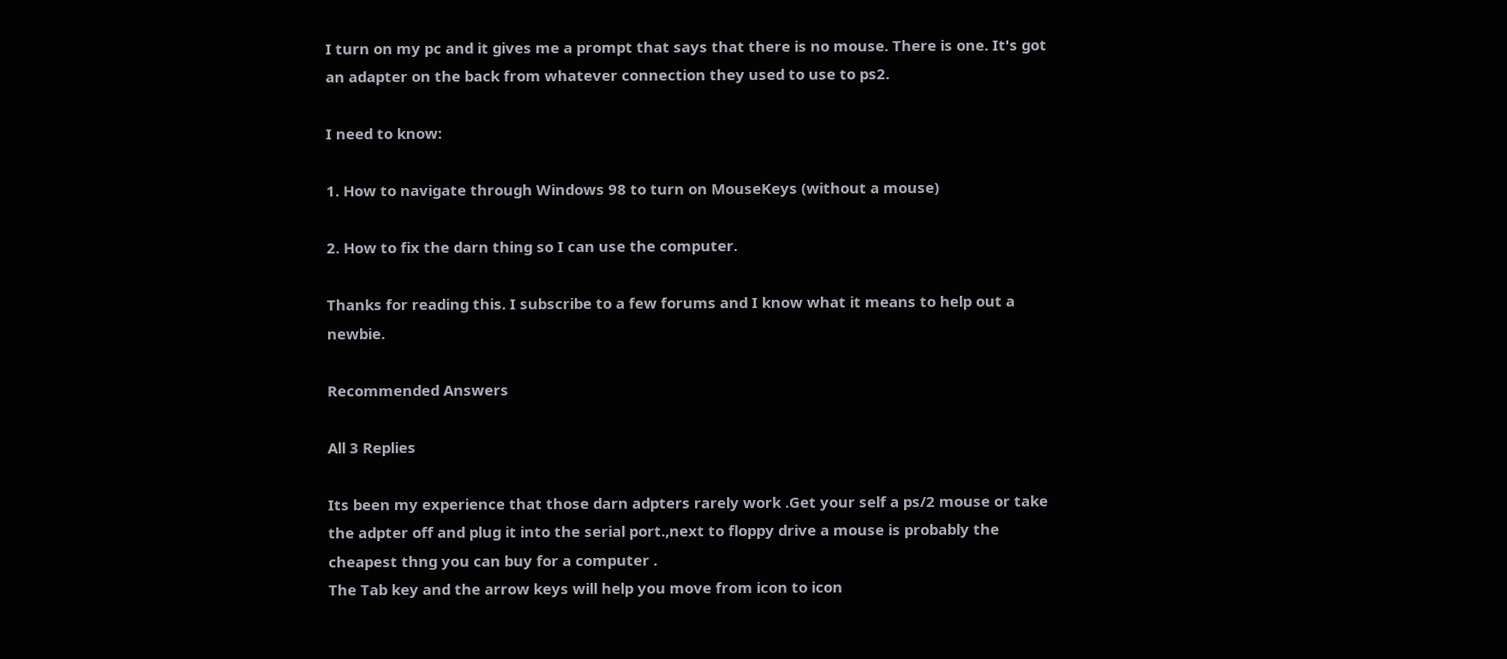I turn on my pc and it gives me a prompt that says that there is no mouse. There is one. It's got an adapter on the back from whatever connection they used to use to ps2.

I need to know:

1. How to navigate through Windows 98 to turn on MouseKeys (without a mouse)

2. How to fix the darn thing so I can use the computer.

Thanks for reading this. I subscribe to a few forums and I know what it means to help out a newbie.

Recommended Answers

All 3 Replies

Its been my experience that those darn adpters rarely work .Get your self a ps/2 mouse or take the adpter off and plug it into the serial port.,next to floppy drive a mouse is probably the cheapest thng you can buy for a computer .
The Tab key and the arrow keys will help you move from icon to icon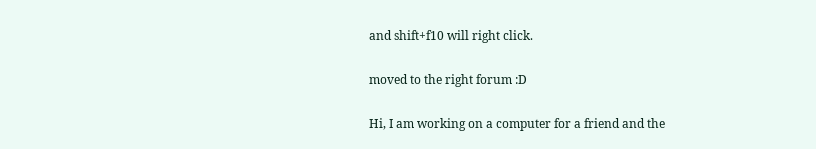and shift+f10 will right click.

moved to the right forum :D

Hi, I am working on a computer for a friend and the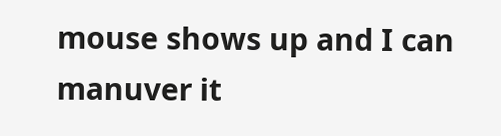mouse shows up and I can manuver it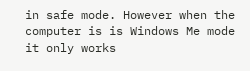in safe mode. However when the computer is is Windows Me mode it only works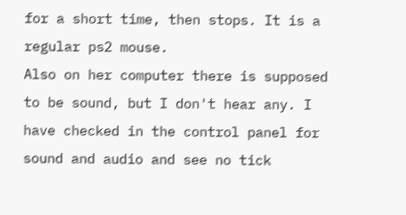for a short time, then stops. It is a regular ps2 mouse.
Also on her computer there is supposed to be sound, but I don't hear any. I have checked in the control panel for sound and audio and see no tick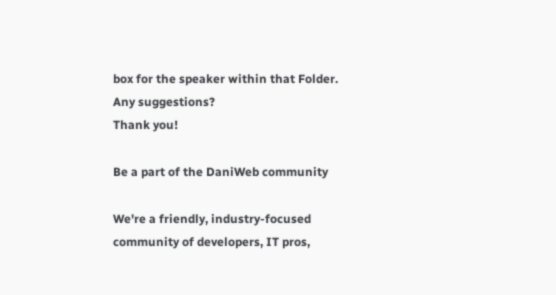box for the speaker within that Folder.
Any suggestions?
Thank you!

Be a part of the DaniWeb community

We're a friendly, industry-focused community of developers, IT pros,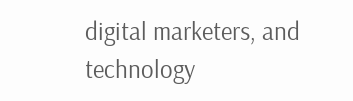digital marketers, and technology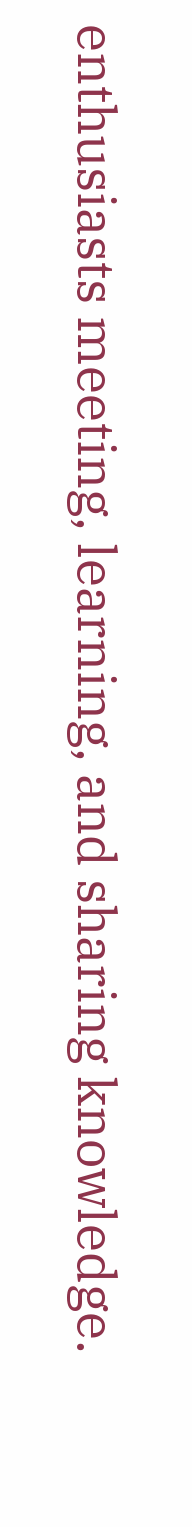enthusiasts meeting, learning, and sharing knowledge.